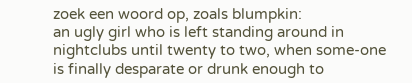zoek een woord op, zoals blumpkin:
an ugly girl who is left standing around in nightclubs until twenty to two, when some-one is finally desparate or drunk enough to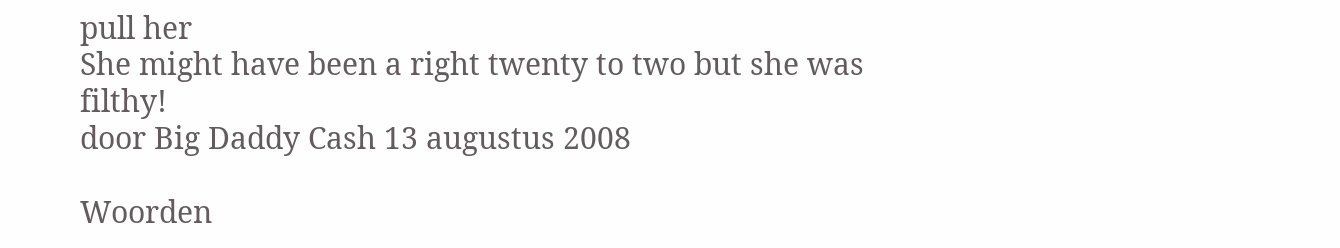pull her
She might have been a right twenty to two but she was filthy!
door Big Daddy Cash 13 augustus 2008

Woorden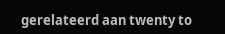gerelateerd aan twenty to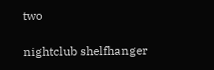two

nightclub shelfhanger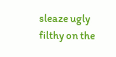sleaze ugly filthy on the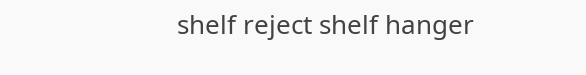shelf reject shelf hanger